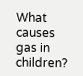What causes gas in children?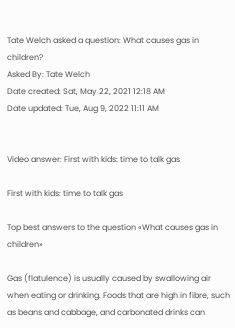Tate Welch asked a question: What causes gas in children?
Asked By: Tate Welch
Date created: Sat, May 22, 2021 12:18 AM
Date updated: Tue, Aug 9, 2022 11:11 AM


Video answer: First with kids: time to talk gas

First with kids: time to talk gas

Top best answers to the question «What causes gas in children»

Gas (flatulence) is usually caused by swallowing air when eating or drinking. Foods that are high in fibre, such as beans and cabbage, and carbonated drinks can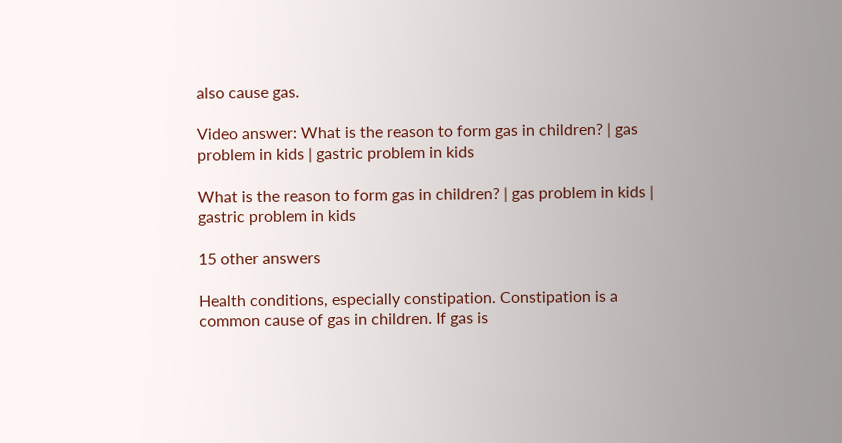also cause gas.

Video answer: What is the reason to form gas in children? | gas problem in kids | gastric problem in kids

What is the reason to form gas in children? | gas problem in kids | gastric problem in kids

15 other answers

Health conditions, especially constipation. Constipation is a common cause of gas in children. If gas is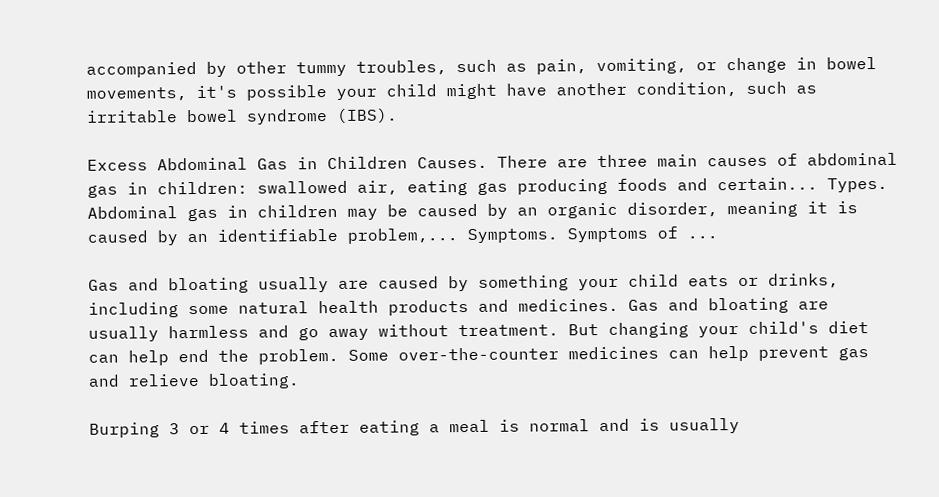accompanied by other tummy troubles, such as pain, vomiting, or change in bowel movements, it's possible your child might have another condition, such as irritable bowel syndrome (IBS).

Excess Abdominal Gas in Children Causes. There are three main causes of abdominal gas in children: swallowed air, eating gas producing foods and certain... Types. Abdominal gas in children may be caused by an organic disorder, meaning it is caused by an identifiable problem,... Symptoms. Symptoms of ...

Gas and bloating usually are caused by something your child eats or drinks, including some natural health products and medicines. Gas and bloating are usually harmless and go away without treatment. But changing your child's diet can help end the problem. Some over-the-counter medicines can help prevent gas and relieve bloating.

Burping 3 or 4 times after eating a meal is normal and is usually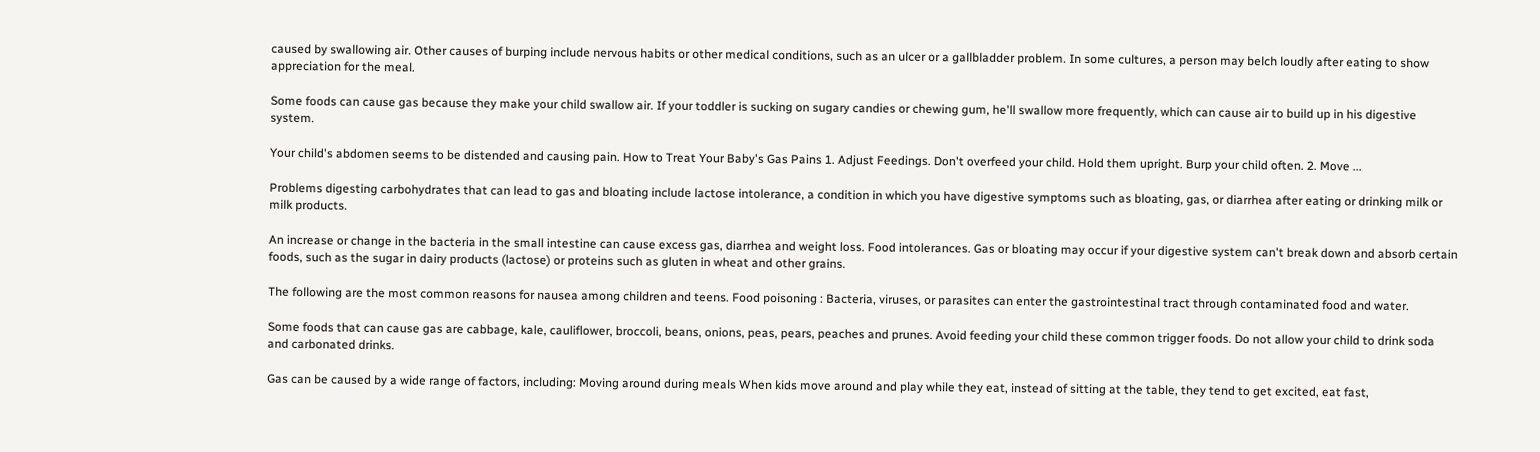caused by swallowing air. Other causes of burping include nervous habits or other medical conditions, such as an ulcer or a gallbladder problem. In some cultures, a person may belch loudly after eating to show appreciation for the meal.

Some foods can cause gas because they make your child swallow air. If your toddler is sucking on sugary candies or chewing gum, he'll swallow more frequently, which can cause air to build up in his digestive system.

Your child's abdomen seems to be distended and causing pain. How to Treat Your Baby's Gas Pains 1. Adjust Feedings. Don't overfeed your child. Hold them upright. Burp your child often. 2. Move ...

Problems digesting carbohydrates that can lead to gas and bloating include lactose intolerance, a condition in which you have digestive symptoms such as bloating, gas, or diarrhea after eating or drinking milk or milk products.

An increase or change in the bacteria in the small intestine can cause excess gas, diarrhea and weight loss. Food intolerances. Gas or bloating may occur if your digestive system can't break down and absorb certain foods, such as the sugar in dairy products (lactose) or proteins such as gluten in wheat and other grains.

The following are the most common reasons for nausea among children and teens. Food poisoning : Bacteria, viruses, or parasites can enter the gastrointestinal tract through contaminated food and water.

Some foods that can cause gas are cabbage, kale, cauliflower, broccoli, beans, onions, peas, pears, peaches and prunes. Avoid feeding your child these common trigger foods. Do not allow your child to drink soda and carbonated drinks.

Gas can be caused by a wide range of factors, including: Moving around during meals When kids move around and play while they eat, instead of sitting at the table, they tend to get excited, eat fast,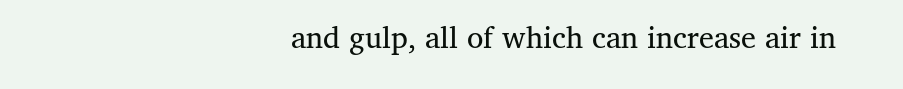and gulp, all of which can increase air in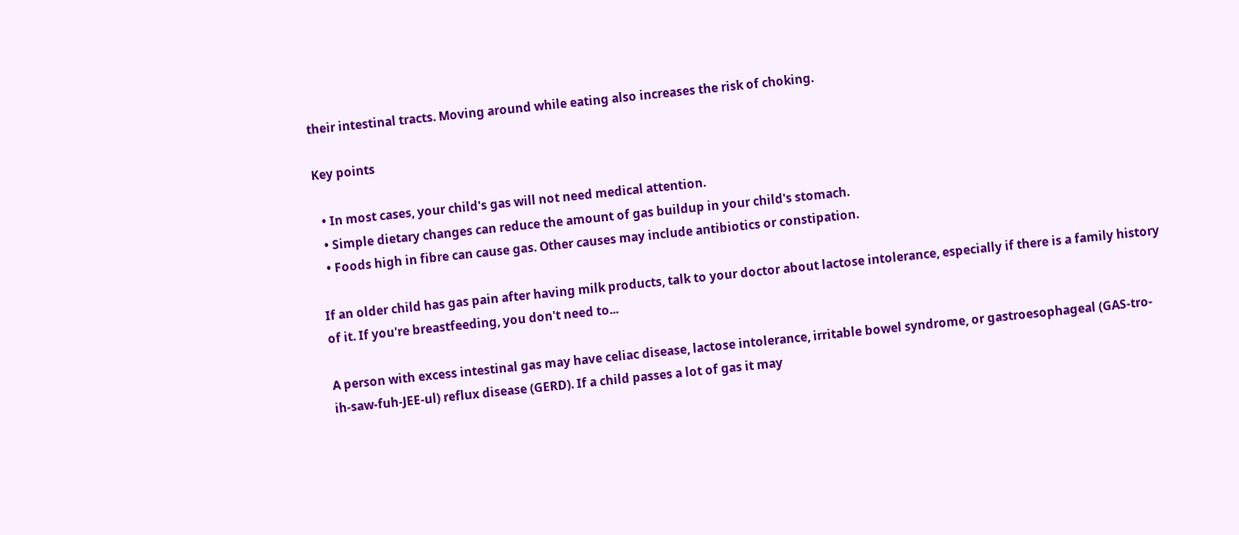their intestinal tracts. Moving around while eating also increases the risk of choking.

Key points

  • In most cases, your child's gas will not need medical attention.
  • Simple dietary changes can reduce the amount of gas buildup in your child's stomach.
  • Foods high in fibre can cause gas. Other causes may include antibiotics or constipation.

If an older child has gas pain after having milk products, talk to your doctor about lactose intolerance, especially if there is a family history of it. If you're breastfeeding, you don't need to...

A person with excess intestinal gas may have celiac disease, lactose intolerance, irritable bowel syndrome, or gastroesophageal (GAS-tro-ih-saw-fuh-JEE-ul) reflux disease (GERD). If a child passes a lot of gas it may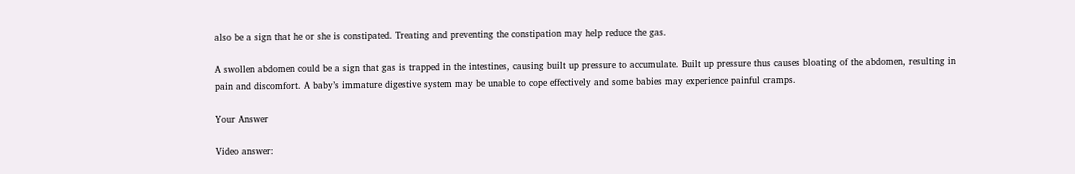also be a sign that he or she is constipated. Treating and preventing the constipation may help reduce the gas.

A swollen abdomen could be a sign that gas is trapped in the intestines, causing built up pressure to accumulate. Built up pressure thus causes bloating of the abdomen, resulting in pain and discomfort. A baby’s immature digestive system may be unable to cope effectively and some babies may experience painful cramps.

Your Answer

Video answer: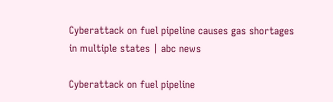Cyberattack on fuel pipeline causes gas shortages in multiple states | abc news

Cyberattack on fuel pipeline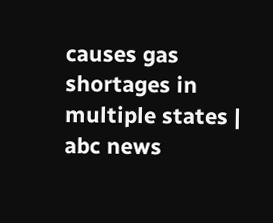causes gas shortages in multiple states | abc news